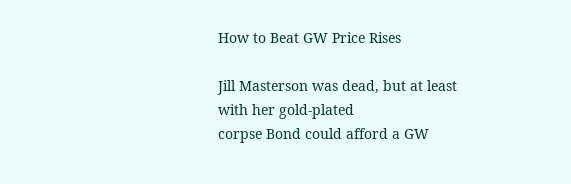How to Beat GW Price Rises

Jill Masterson was dead, but at least with her gold-plated
corpse Bond could afford a GW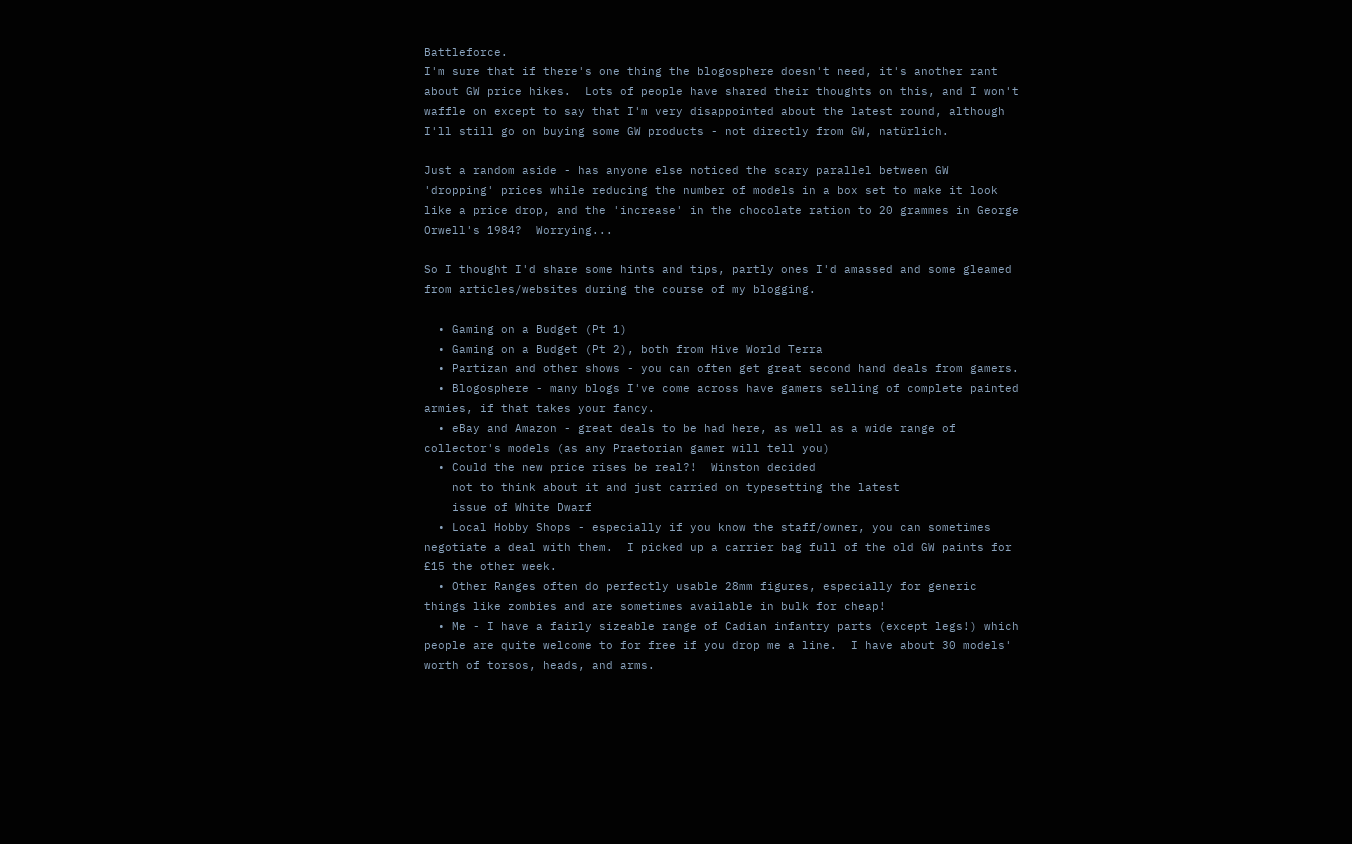Battleforce.
I'm sure that if there's one thing the blogosphere doesn't need, it's another rant about GW price hikes.  Lots of people have shared their thoughts on this, and I won't waffle on except to say that I'm very disappointed about the latest round, although I'll still go on buying some GW products - not directly from GW, natürlich.

Just a random aside - has anyone else noticed the scary parallel between GW 'dropping' prices while reducing the number of models in a box set to make it look like a price drop, and the 'increase' in the chocolate ration to 20 grammes in George Orwell's 1984?  Worrying...

So I thought I'd share some hints and tips, partly ones I'd amassed and some gleamed from articles/websites during the course of my blogging.

  • Gaming on a Budget (Pt 1)
  • Gaming on a Budget (Pt 2), both from Hive World Terra
  • Partizan and other shows - you can often get great second hand deals from gamers.
  • Blogosphere - many blogs I've come across have gamers selling of complete painted armies, if that takes your fancy.
  • eBay and Amazon - great deals to be had here, as well as a wide range of collector's models (as any Praetorian gamer will tell you)
  • Could the new price rises be real?!  Winston decided
    not to think about it and just carried on typesetting the latest
    issue of White Dwarf
  • Local Hobby Shops - especially if you know the staff/owner, you can sometimes negotiate a deal with them.  I picked up a carrier bag full of the old GW paints for £15 the other week.
  • Other Ranges often do perfectly usable 28mm figures, especially for generic things like zombies and are sometimes available in bulk for cheap!
  • Me - I have a fairly sizeable range of Cadian infantry parts (except legs!) which people are quite welcome to for free if you drop me a line.  I have about 30 models' worth of torsos, heads, and arms.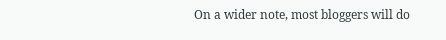On a wider note, most bloggers will do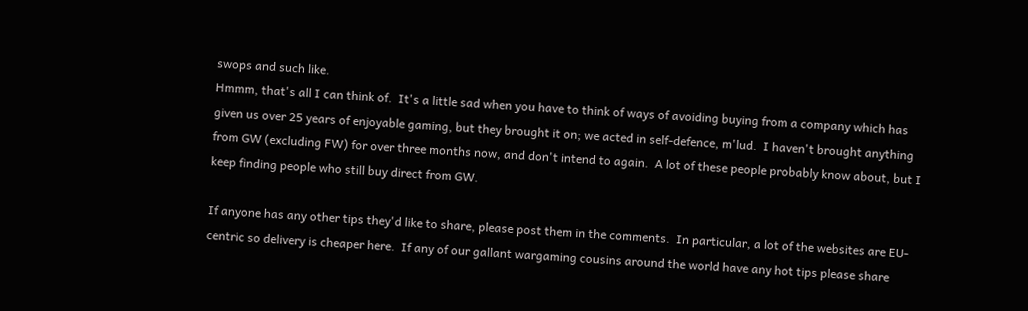swops and such like.
Hmmm, that's all I can think of.  It's a little sad when you have to think of ways of avoiding buying from a company which has given us over 25 years of enjoyable gaming, but they brought it on; we acted in self-defence, m'lud.  I haven't brought anything from GW (excluding FW) for over three months now, and don't intend to again.  A lot of these people probably know about, but I keep finding people who still buy direct from GW.

If anyone has any other tips they'd like to share, please post them in the comments.  In particular, a lot of the websites are EU-centric so delivery is cheaper here.  If any of our gallant wargaming cousins around the world have any hot tips please share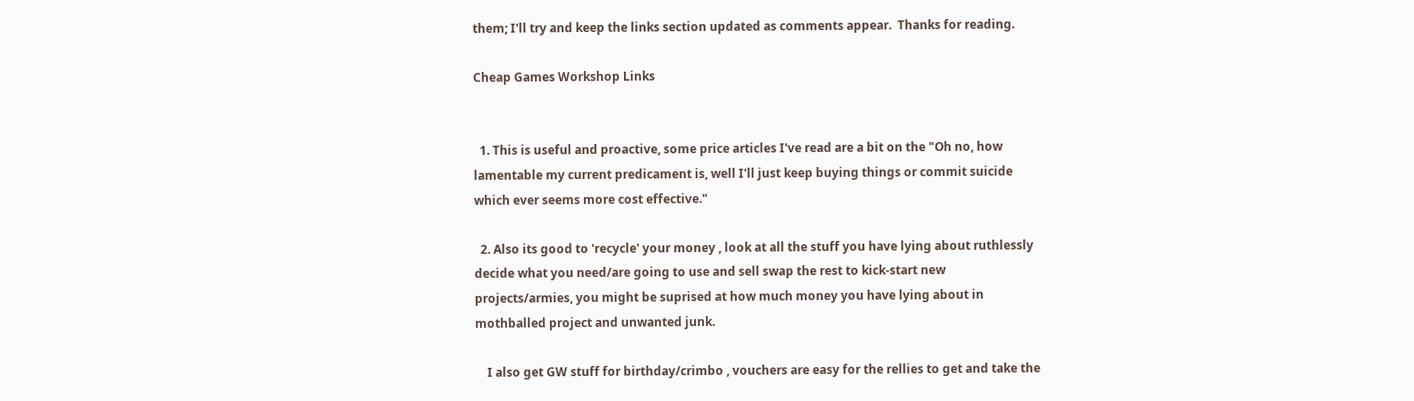them; I'll try and keep the links section updated as comments appear.  Thanks for reading.

Cheap Games Workshop Links


  1. This is useful and proactive, some price articles I've read are a bit on the "Oh no, how lamentable my current predicament is, well I'll just keep buying things or commit suicide which ever seems more cost effective."

  2. Also its good to 'recycle' your money , look at all the stuff you have lying about ruthlessly decide what you need/are going to use and sell swap the rest to kick-start new projects/armies, you might be suprised at how much money you have lying about in mothballed project and unwanted junk.

    I also get GW stuff for birthday/crimbo , vouchers are easy for the rellies to get and take the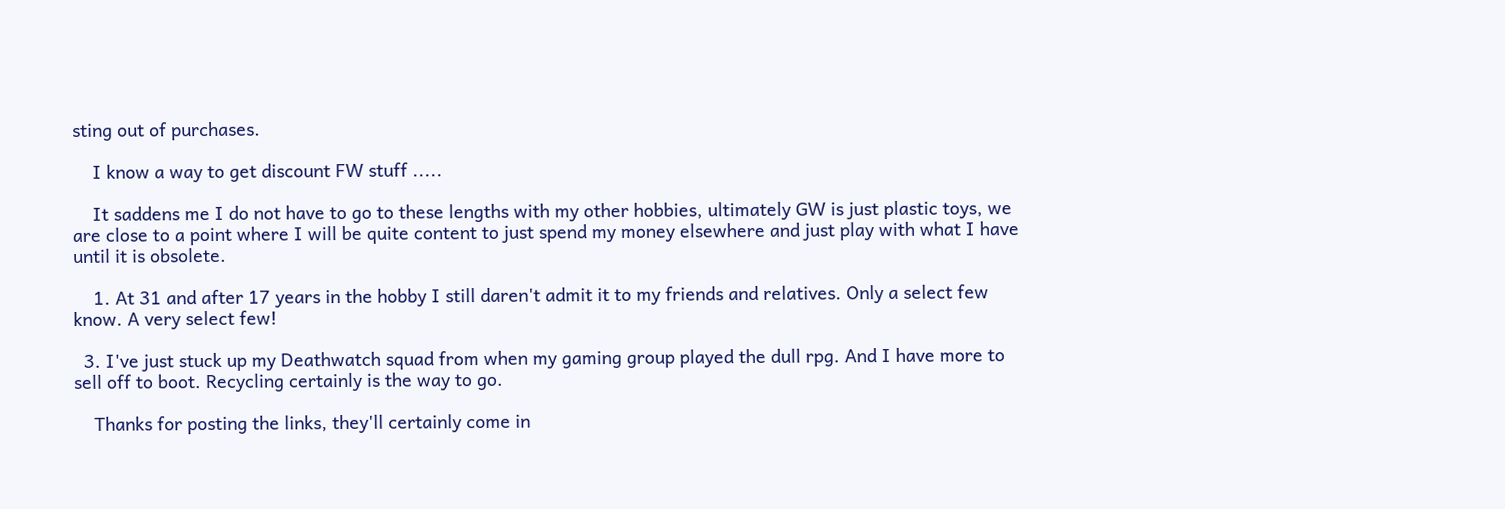sting out of purchases.

    I know a way to get discount FW stuff .....

    It saddens me I do not have to go to these lengths with my other hobbies, ultimately GW is just plastic toys, we are close to a point where I will be quite content to just spend my money elsewhere and just play with what I have until it is obsolete.

    1. At 31 and after 17 years in the hobby I still daren't admit it to my friends and relatives. Only a select few know. A very select few!

  3. I've just stuck up my Deathwatch squad from when my gaming group played the dull rpg. And I have more to sell off to boot. Recycling certainly is the way to go.

    Thanks for posting the links, they'll certainly come in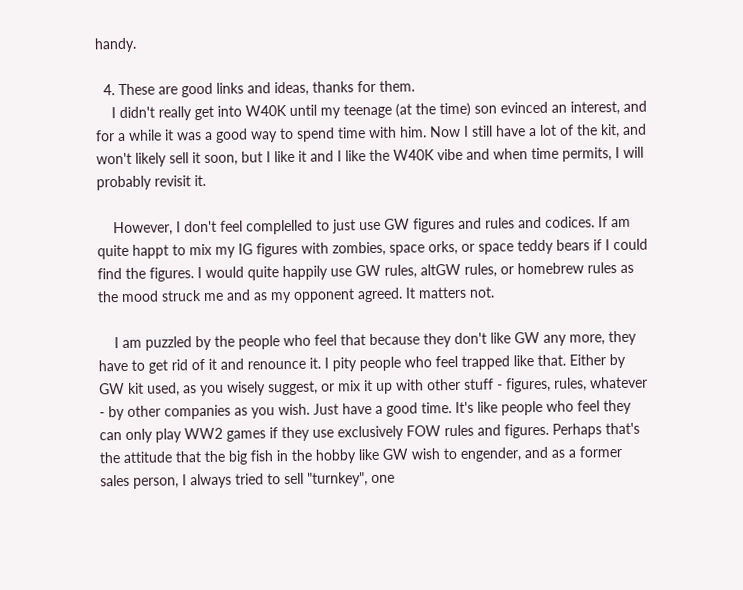handy.

  4. These are good links and ideas, thanks for them.
    I didn't really get into W40K until my teenage (at the time) son evinced an interest, and for a while it was a good way to spend time with him. Now I still have a lot of the kit, and won't likely sell it soon, but I like it and I like the W40K vibe and when time permits, I will probably revisit it.

    However, I don't feel complelled to just use GW figures and rules and codices. If am quite happt to mix my IG figures with zombies, space orks, or space teddy bears if I could find the figures. I would quite happily use GW rules, altGW rules, or homebrew rules as the mood struck me and as my opponent agreed. It matters not.

    I am puzzled by the people who feel that because they don't like GW any more, they have to get rid of it and renounce it. I pity people who feel trapped like that. Either by GW kit used, as you wisely suggest, or mix it up with other stuff - figures, rules, whatever - by other companies as you wish. Just have a good time. It's like people who feel they can only play WW2 games if they use exclusively FOW rules and figures. Perhaps that's the attitude that the big fish in the hobby like GW wish to engender, and as a former sales person, I always tried to sell "turnkey", one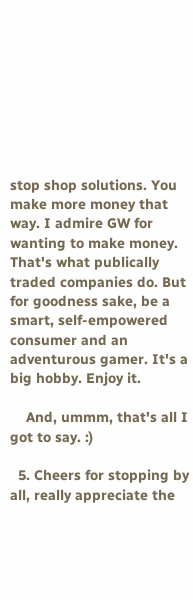stop shop solutions. You make more money that way. I admire GW for wanting to make money. That's what publically traded companies do. But for goodness sake, be a smart, self-empowered consumer and an adventurous gamer. It's a big hobby. Enjoy it.

    And, ummm, that's all I got to say. :)

  5. Cheers for stopping by all, really appreciate the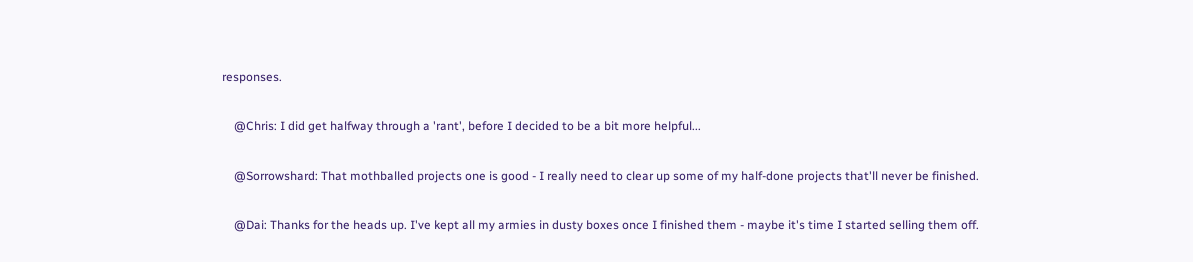responses.

    @Chris: I did get halfway through a 'rant', before I decided to be a bit more helpful...

    @Sorrowshard: That mothballed projects one is good - I really need to clear up some of my half-done projects that'll never be finished.

    @Dai: Thanks for the heads up. I've kept all my armies in dusty boxes once I finished them - maybe it's time I started selling them off.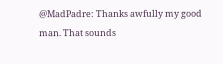@MadPadre: Thanks awfully my good man. That sounds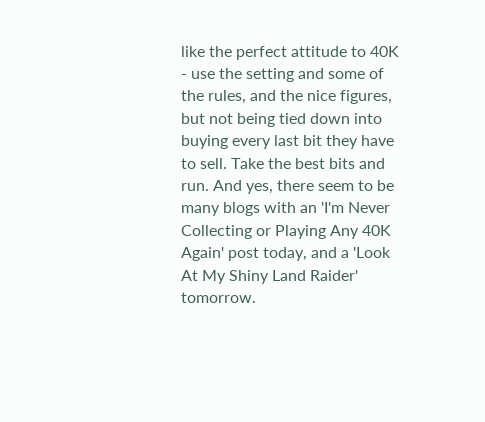like the perfect attitude to 40K - use the setting and some of the rules, and the nice figures, but not being tied down into buying every last bit they have to sell. Take the best bits and run. And yes, there seem to be many blogs with an 'I'm Never Collecting or Playing Any 40K Again' post today, and a 'Look At My Shiny Land Raider' tomorrow.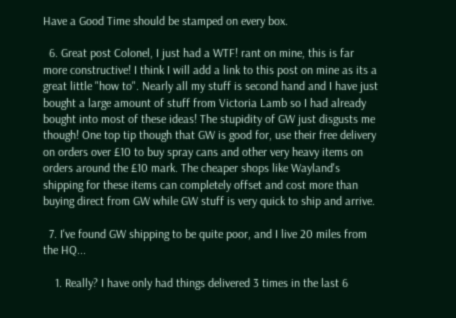Have a Good Time should be stamped on every box.

  6. Great post Colonel, I just had a WTF! rant on mine, this is far more constructive! I think I will add a link to this post on mine as its a great little "how to". Nearly all my stuff is second hand and I have just bought a large amount of stuff from Victoria Lamb so I had already bought into most of these ideas! The stupidity of GW just disgusts me though! One top tip though that GW is good for, use their free delivery on orders over £10 to buy spray cans and other very heavy items on orders around the £10 mark. The cheaper shops like Wayland's shipping for these items can completely offset and cost more than buying direct from GW while GW stuff is very quick to ship and arrive.

  7. I've found GW shipping to be quite poor, and I live 20 miles from the HQ...

    1. Really? I have only had things delivered 3 times in the last 6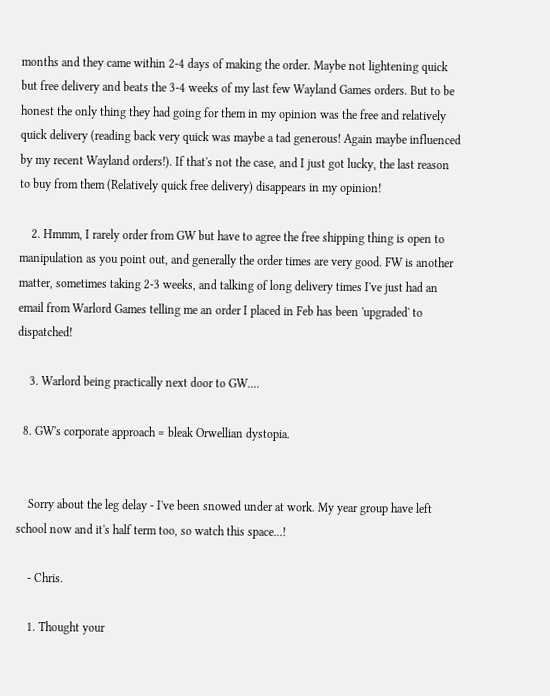months and they came within 2-4 days of making the order. Maybe not lightening quick but free delivery and beats the 3-4 weeks of my last few Wayland Games orders. But to be honest the only thing they had going for them in my opinion was the free and relatively quick delivery (reading back very quick was maybe a tad generous! Again maybe influenced by my recent Wayland orders!). If that's not the case, and I just got lucky, the last reason to buy from them (Relatively quick free delivery) disappears in my opinion!

    2. Hmmm, I rarely order from GW but have to agree the free shipping thing is open to manipulation as you point out, and generally the order times are very good. FW is another matter, sometimes taking 2-3 weeks, and talking of long delivery times I've just had an email from Warlord Games telling me an order I placed in Feb has been 'upgraded' to dispatched!

    3. Warlord being practically next door to GW....

  8. GW's corporate approach = bleak Orwellian dystopia.


    Sorry about the leg delay - I've been snowed under at work. My year group have left school now and it's half term too, so watch this space...!

    - Chris.

    1. Thought your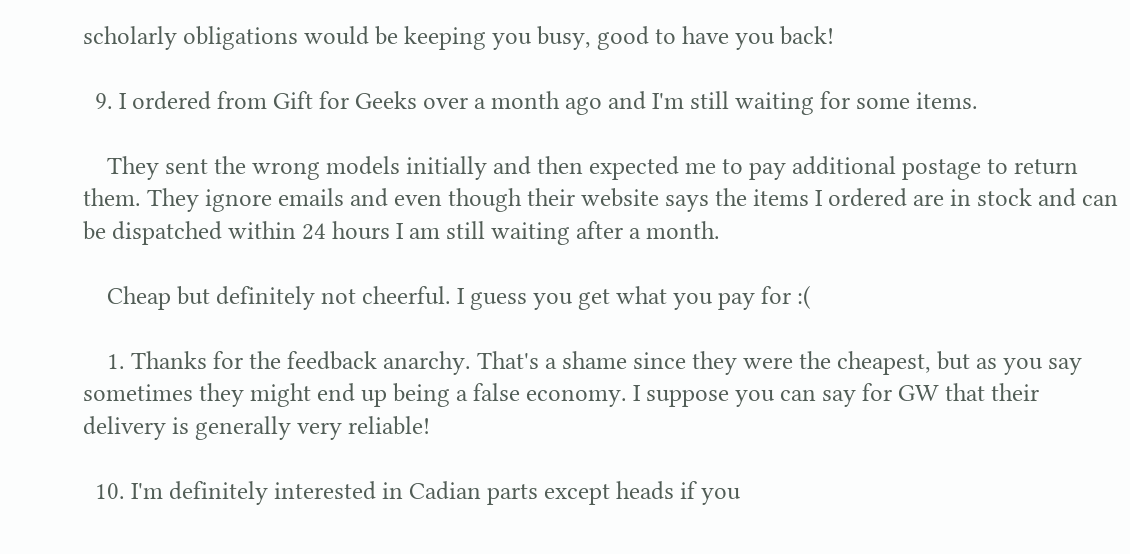scholarly obligations would be keeping you busy, good to have you back!

  9. I ordered from Gift for Geeks over a month ago and I'm still waiting for some items.

    They sent the wrong models initially and then expected me to pay additional postage to return them. They ignore emails and even though their website says the items I ordered are in stock and can be dispatched within 24 hours I am still waiting after a month.

    Cheap but definitely not cheerful. I guess you get what you pay for :(

    1. Thanks for the feedback anarchy. That's a shame since they were the cheapest, but as you say sometimes they might end up being a false economy. I suppose you can say for GW that their delivery is generally very reliable!

  10. I'm definitely interested in Cadian parts except heads if you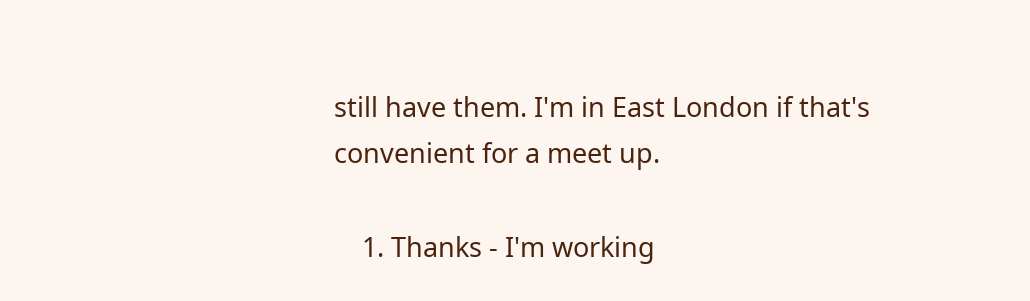still have them. I'm in East London if that's convenient for a meet up.

    1. Thanks - I'm working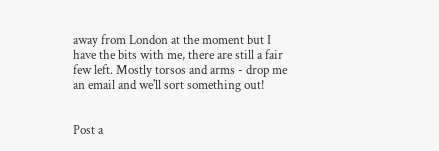away from London at the moment but I have the bits with me, there are still a fair few left. Mostly torsos and arms - drop me an email and we'll sort something out!


Post a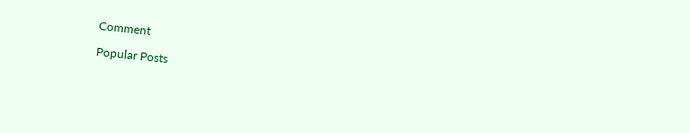Comment

Popular Posts